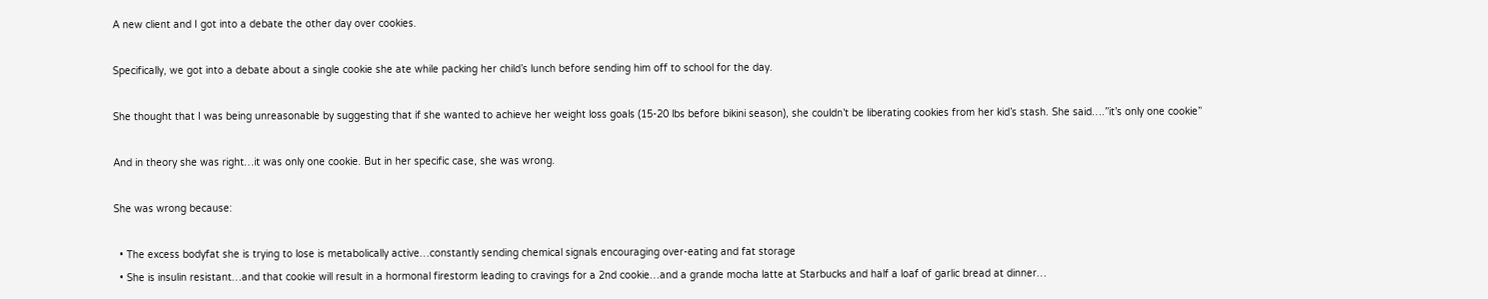A new client and I got into a debate the other day over cookies.

Specifically, we got into a debate about a single cookie she ate while packing her child’s lunch before sending him off to school for the day.

She thought that I was being unreasonable by suggesting that if she wanted to achieve her weight loss goals (15-20 lbs before bikini season), she couldn’t be liberating cookies from her kid’s stash. She said….”it’s only one cookie”

And in theory she was right…it was only one cookie. But in her specific case, she was wrong.

She was wrong because:

  • The excess bodyfat she is trying to lose is metabolically active…constantly sending chemical signals encouraging over-eating and fat storage
  • She is insulin resistant…and that cookie will result in a hormonal firestorm leading to cravings for a 2nd cookie…and a grande mocha latte at Starbucks and half a loaf of garlic bread at dinner…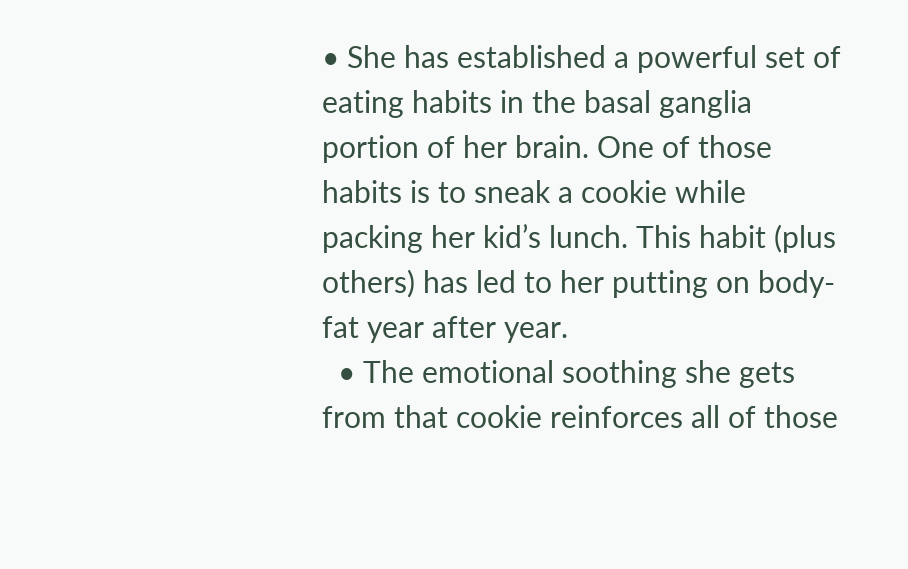• She has established a powerful set of eating habits in the basal ganglia portion of her brain. One of those habits is to sneak a cookie while packing her kid’s lunch. This habit (plus others) has led to her putting on body-fat year after year.
  • The emotional soothing she gets from that cookie reinforces all of those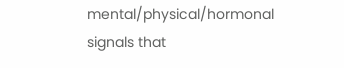mental/physical/hormonal signals that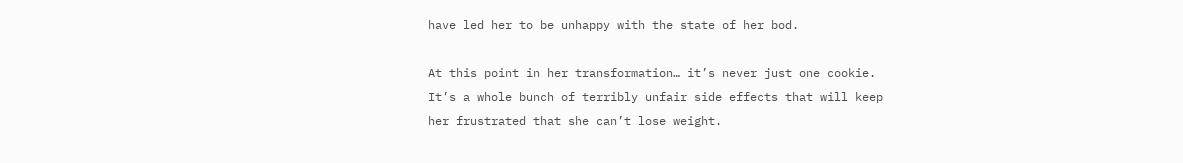have led her to be unhappy with the state of her bod.

At this point in her transformation… it’s never just one cookie. It’s a whole bunch of terribly unfair side effects that will keep her frustrated that she can’t lose weight.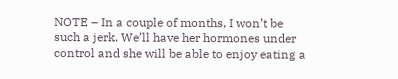NOTE – In a couple of months, I won’t be such a jerk. We’ll have her hormones under control and she will be able to enjoy eating a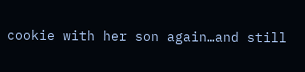cookie with her son again…and still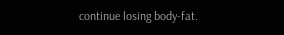continue losing body-fat.